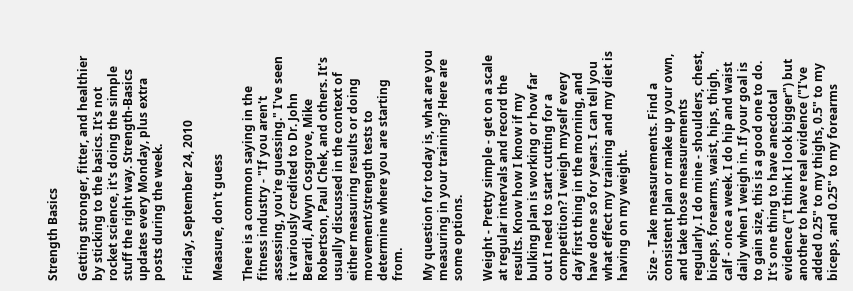Strength Basics

Getting stronger, fitter, and healthier by sticking to the basics. It's not rocket science, it's doing the simple stuff the right way. Strength-Basics updates every Monday, plus extra posts during the week.

Friday, September 24, 2010

Measure, don't guess

There is a common saying in the fitness industry - "If you aren't assessing, you're guessing." I've seen it variously credited to Dr. John Berardi, Alwyn Cosgrove, Mike Robertson, Paul Chek, and others. It's usually discussed in the context of either measuring results or doing movement/strength tests to determine where you are starting from.

My question for today is, what are you measuring in your training? Here are some options.

Weight - Pretty simple - get on a scale at regular intervals and record the results. Know how I know if my bulking plan is working or how far out I need to start cutting for a competition? I weigh myself every day first thing in the morning, and have done so for years. I can tell you what effect my training and my diet is having on my weight.

Size - Take measurements. Find a consistent plan or make up your own, and take those measurements regularly. I do mine - shoulders, chest, biceps, forearms, waist, hips, thigh, calf - once a week. I do hip and waist daily when I weigh in. If your goal is to gain size, this is a good one to do. It's one thing to have anecdotal evidence ("I think I look bigger") but another to have real evidence ("I've added 0.25" to my thighs, 0.5" to my biceps, and 0.25" to my forearms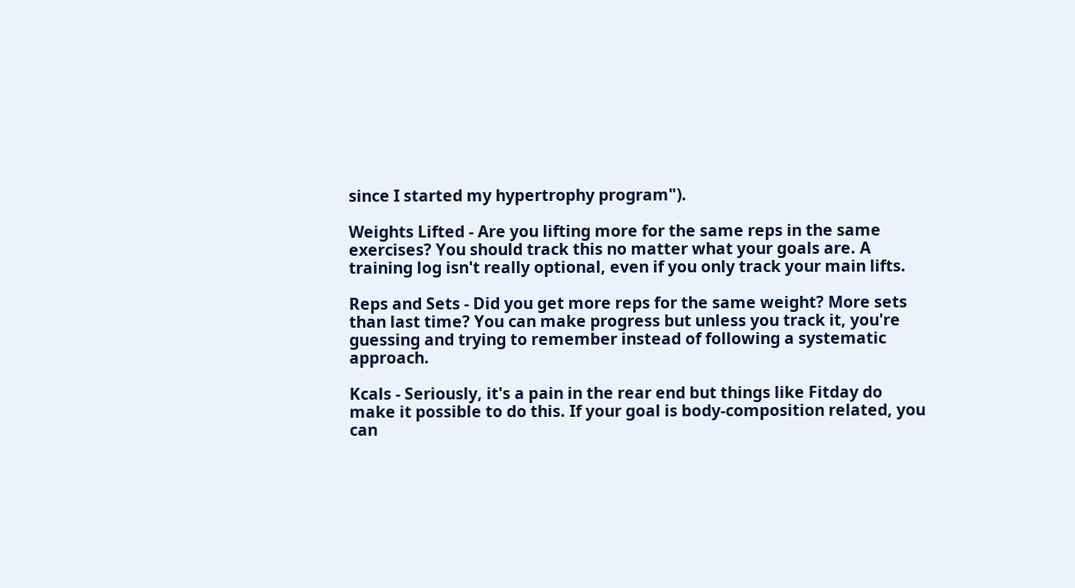since I started my hypertrophy program").

Weights Lifted - Are you lifting more for the same reps in the same exercises? You should track this no matter what your goals are. A training log isn't really optional, even if you only track your main lifts.

Reps and Sets - Did you get more reps for the same weight? More sets than last time? You can make progress but unless you track it, you're guessing and trying to remember instead of following a systematic approach.

Kcals - Seriously, it's a pain in the rear end but things like Fitday do make it possible to do this. If your goal is body-composition related, you can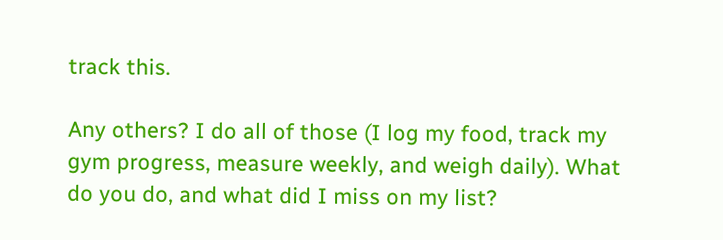track this.

Any others? I do all of those (I log my food, track my gym progress, measure weekly, and weigh daily). What do you do, and what did I miss on my list?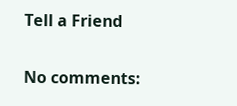Tell a Friend

No comments: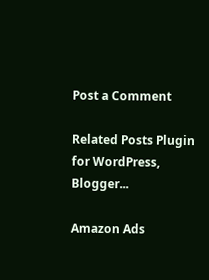Post a Comment

Related Posts Plugin for WordPress, Blogger...

Amazon Ads